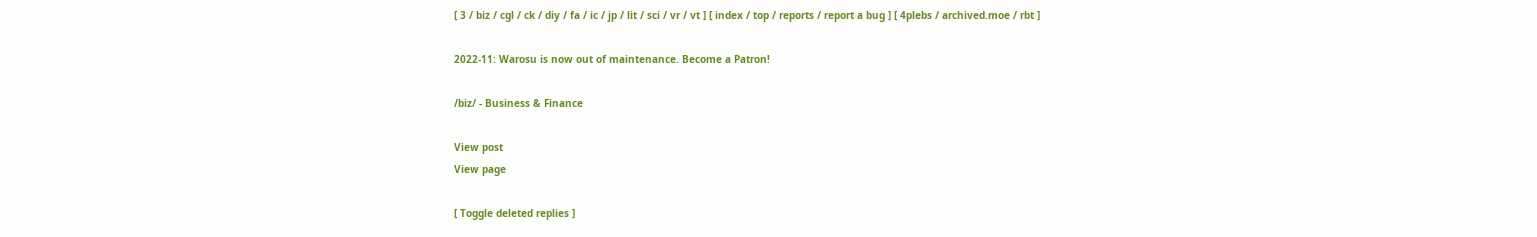[ 3 / biz / cgl / ck / diy / fa / ic / jp / lit / sci / vr / vt ] [ index / top / reports / report a bug ] [ 4plebs / archived.moe / rbt ]

2022-11: Warosu is now out of maintenance. Become a Patron!

/biz/ - Business & Finance

View post
View page

[ Toggle deleted replies ]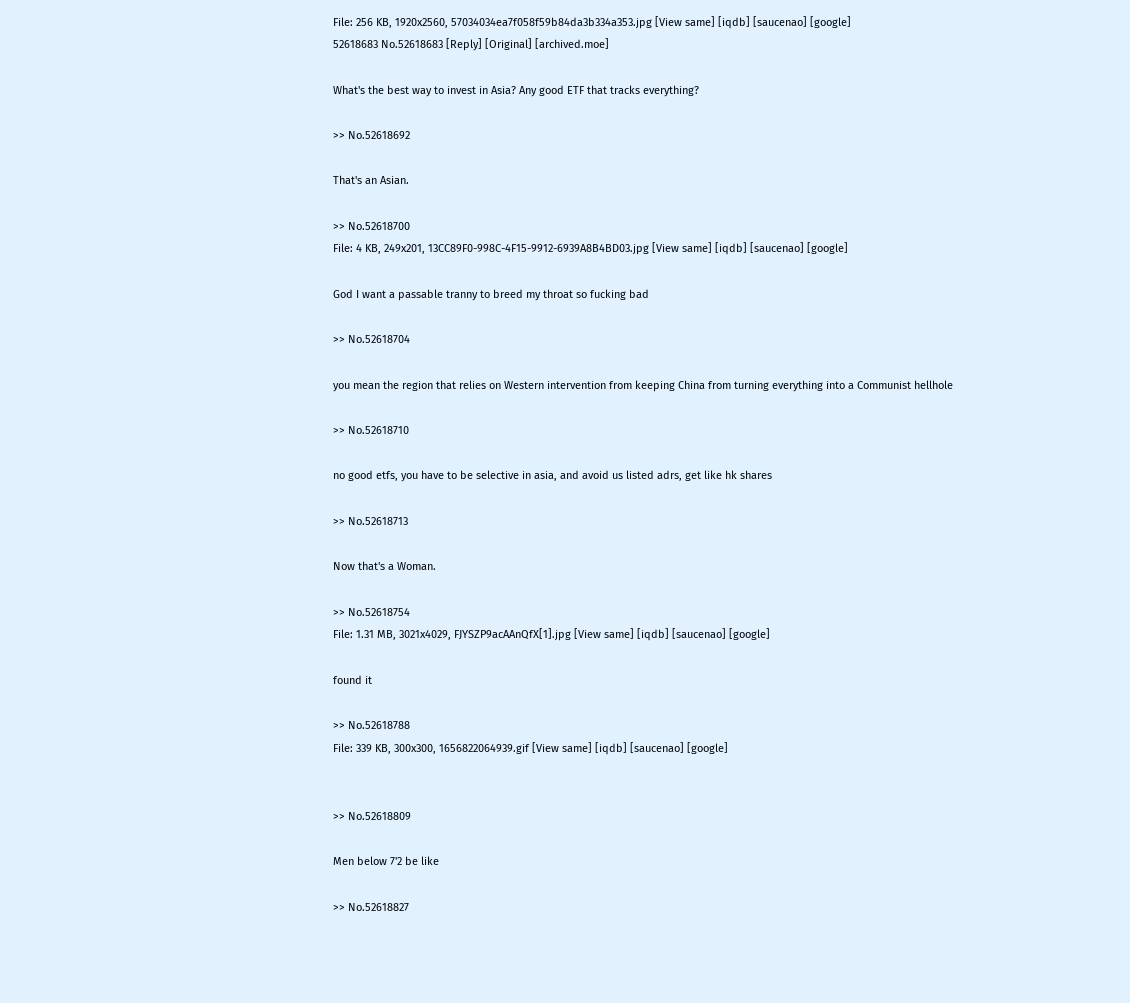File: 256 KB, 1920x2560, 57034034ea7f058f59b84da3b334a353.jpg [View same] [iqdb] [saucenao] [google]
52618683 No.52618683 [Reply] [Original] [archived.moe]

What's the best way to invest in Asia? Any good ETF that tracks everything?

>> No.52618692

That's an Asian.

>> No.52618700
File: 4 KB, 249x201, 13CC89F0-998C-4F15-9912-6939A8B4BD03.jpg [View same] [iqdb] [saucenao] [google]

God I want a passable tranny to breed my throat so fucking bad

>> No.52618704

you mean the region that relies on Western intervention from keeping China from turning everything into a Communist hellhole

>> No.52618710

no good etfs, you have to be selective in asia, and avoid us listed adrs, get like hk shares

>> No.52618713

Now that's a Woman.

>> No.52618754
File: 1.31 MB, 3021x4029, FJYSZP9acAAnQfX[1].jpg [View same] [iqdb] [saucenao] [google]

found it

>> No.52618788
File: 339 KB, 300x300, 1656822064939.gif [View same] [iqdb] [saucenao] [google]


>> No.52618809

Men below 7'2 be like

>> No.52618827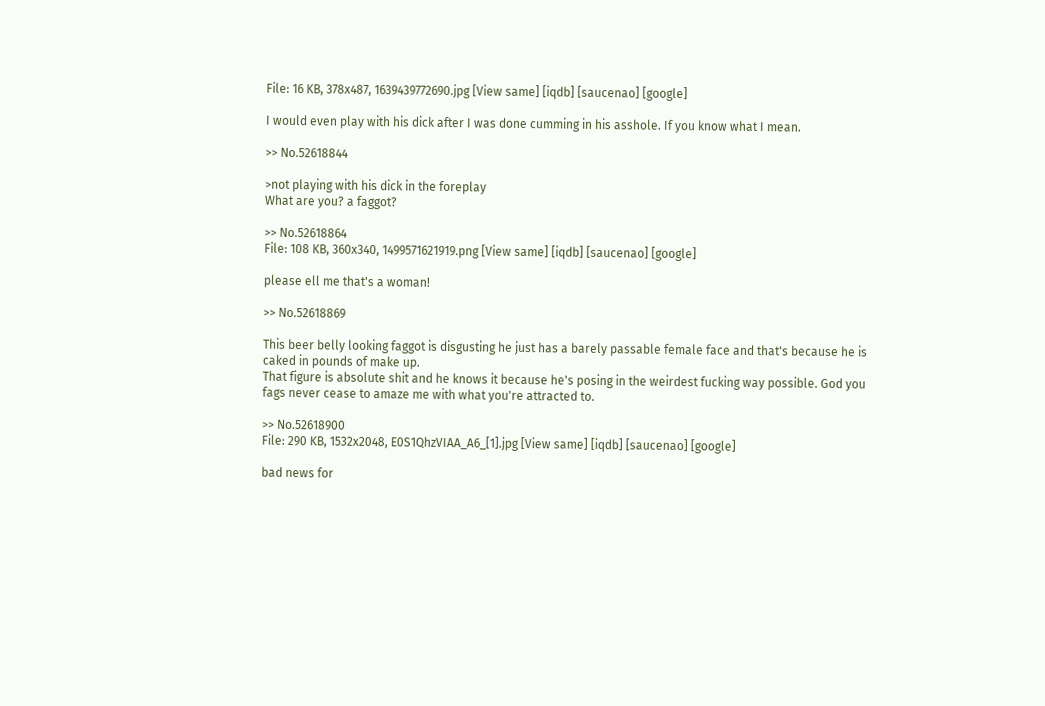File: 16 KB, 378x487, 1639439772690.jpg [View same] [iqdb] [saucenao] [google]

I would even play with his dick after I was done cumming in his asshole. If you know what I mean.

>> No.52618844

>not playing with his dick in the foreplay
What are you? a faggot?

>> No.52618864
File: 108 KB, 360x340, 1499571621919.png [View same] [iqdb] [saucenao] [google]

please ell me that's a woman!

>> No.52618869

This beer belly looking faggot is disgusting he just has a barely passable female face and that's because he is caked in pounds of make up.
That figure is absolute shit and he knows it because he's posing in the weirdest fucking way possible. God you fags never cease to amaze me with what you're attracted to.

>> No.52618900
File: 290 KB, 1532x2048, E0S1QhzVIAA_A6_[1].jpg [View same] [iqdb] [saucenao] [google]

bad news for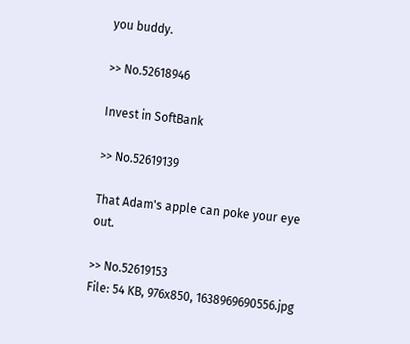you buddy.

>> No.52618946

Invest in SoftBank

>> No.52619139

That Adam's apple can poke your eye out.

>> No.52619153
File: 54 KB, 976x850, 1638969690556.jpg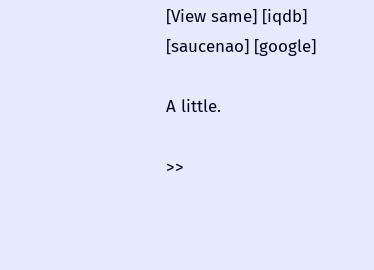[View same] [iqdb] [saucenao] [google]

A little.

>>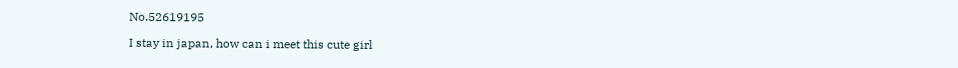No.52619195

I stay in japan, how can i meet this cute girl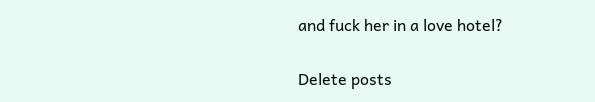and fuck her in a love hotel?

Delete posts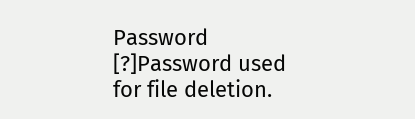Password [?]Password used for file deletion.